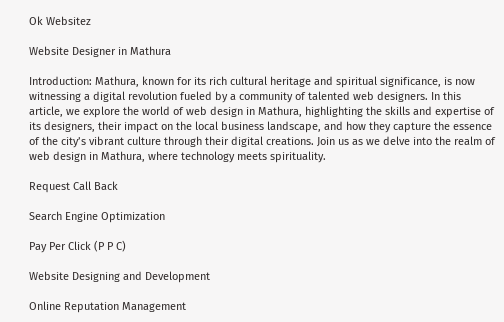Ok Websitez

Website Designer in Mathura

Introduction: Mathura, known for its rich cultural heritage and spiritual significance, is now witnessing a digital revolution fueled by a community of talented web designers. In this article, we explore the world of web design in Mathura, highlighting the skills and expertise of its designers, their impact on the local business landscape, and how they capture the essence of the city’s vibrant culture through their digital creations. Join us as we delve into the realm of web design in Mathura, where technology meets spirituality.

Request Call Back

Search Engine Optimization

Pay Per Click (P P C)

Website Designing and Development

Online Reputation Management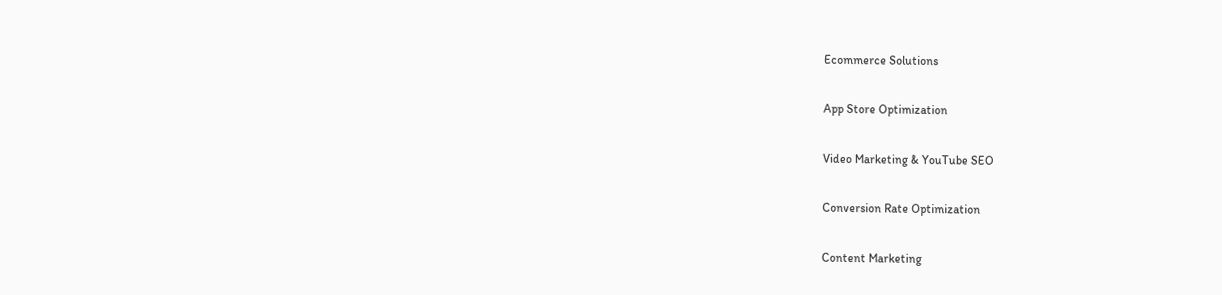Ecommerce Solutions

App Store Optimization

Video Marketing & YouTube SEO

Conversion Rate Optimization

Content Marketing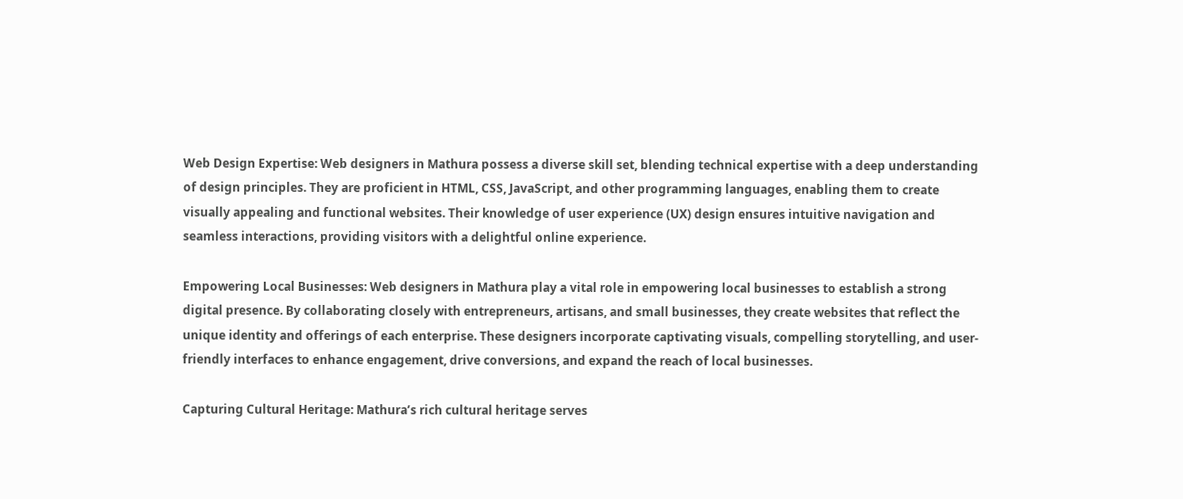Web Design Expertise: Web designers in Mathura possess a diverse skill set, blending technical expertise with a deep understanding of design principles. They are proficient in HTML, CSS, JavaScript, and other programming languages, enabling them to create visually appealing and functional websites. Their knowledge of user experience (UX) design ensures intuitive navigation and seamless interactions, providing visitors with a delightful online experience.

Empowering Local Businesses: Web designers in Mathura play a vital role in empowering local businesses to establish a strong digital presence. By collaborating closely with entrepreneurs, artisans, and small businesses, they create websites that reflect the unique identity and offerings of each enterprise. These designers incorporate captivating visuals, compelling storytelling, and user-friendly interfaces to enhance engagement, drive conversions, and expand the reach of local businesses.

Capturing Cultural Heritage: Mathura’s rich cultural heritage serves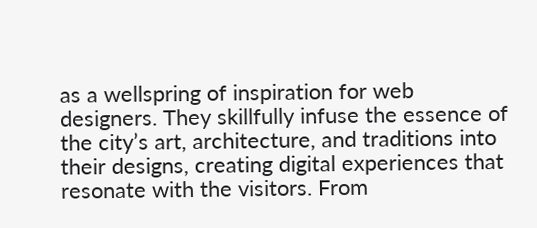as a wellspring of inspiration for web designers. They skillfully infuse the essence of the city’s art, architecture, and traditions into their designs, creating digital experiences that resonate with the visitors. From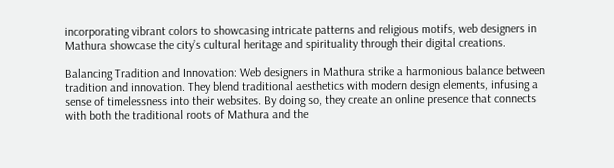incorporating vibrant colors to showcasing intricate patterns and religious motifs, web designers in Mathura showcase the city’s cultural heritage and spirituality through their digital creations.

Balancing Tradition and Innovation: Web designers in Mathura strike a harmonious balance between tradition and innovation. They blend traditional aesthetics with modern design elements, infusing a sense of timelessness into their websites. By doing so, they create an online presence that connects with both the traditional roots of Mathura and the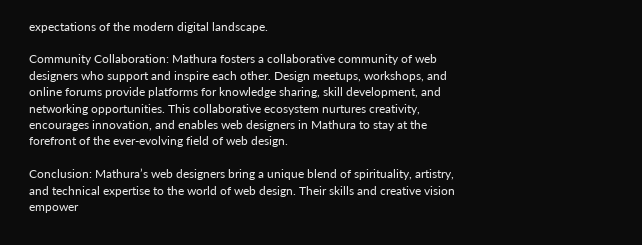expectations of the modern digital landscape.

Community Collaboration: Mathura fosters a collaborative community of web designers who support and inspire each other. Design meetups, workshops, and online forums provide platforms for knowledge sharing, skill development, and networking opportunities. This collaborative ecosystem nurtures creativity, encourages innovation, and enables web designers in Mathura to stay at the forefront of the ever-evolving field of web design.

Conclusion: Mathura’s web designers bring a unique blend of spirituality, artistry, and technical expertise to the world of web design. Their skills and creative vision empower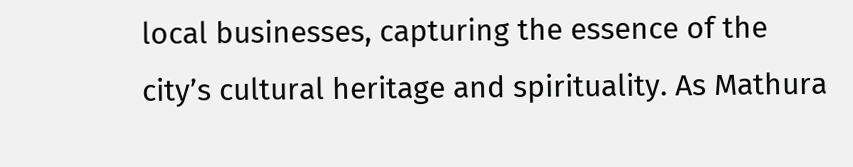local businesses, capturing the essence of the city’s cultural heritage and spirituality. As Mathura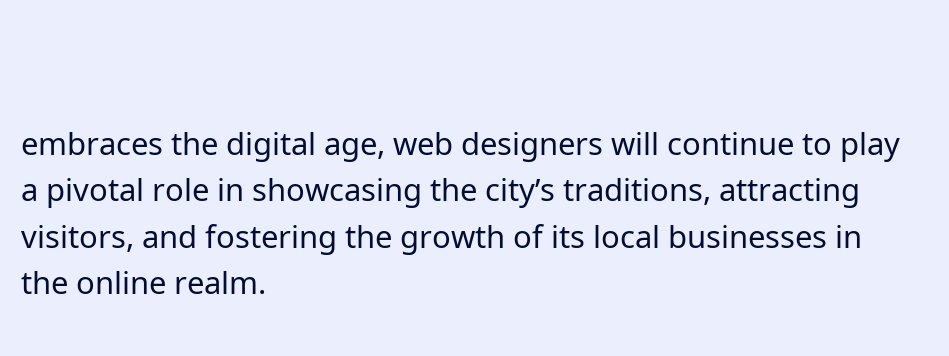embraces the digital age, web designers will continue to play a pivotal role in showcasing the city’s traditions, attracting visitors, and fostering the growth of its local businesses in the online realm.